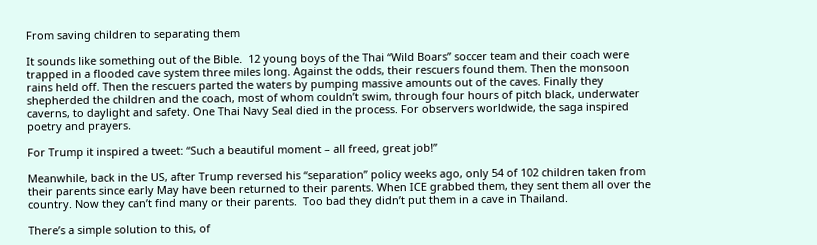From saving children to separating them

It sounds like something out of the Bible.  12 young boys of the Thai “Wild Boars” soccer team and their coach were trapped in a flooded cave system three miles long. Against the odds, their rescuers found them. Then the monsoon rains held off. Then the rescuers parted the waters by pumping massive amounts out of the caves. Finally they shepherded the children and the coach, most of whom couldn’t swim, through four hours of pitch black, underwater caverns, to daylight and safety. One Thai Navy Seal died in the process. For observers worldwide, the saga inspired poetry and prayers.

For Trump it inspired a tweet: “Such a beautiful moment – all freed, great job!”

Meanwhile, back in the US, after Trump reversed his “separation” policy weeks ago, only 54 of 102 children taken from their parents since early May have been returned to their parents. When ICE grabbed them, they sent them all over the country. Now they can’t find many or their parents.  Too bad they didn’t put them in a cave in Thailand.

There’s a simple solution to this, of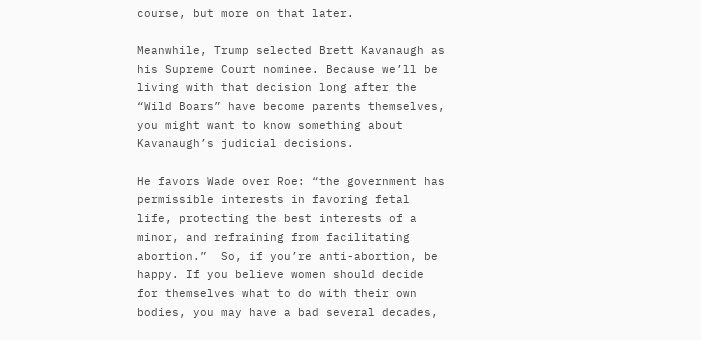course, but more on that later.

Meanwhile, Trump selected Brett Kavanaugh as his Supreme Court nominee. Because we’ll be living with that decision long after the “Wild Boars” have become parents themselves, you might want to know something about Kavanaugh’s judicial decisions.

He favors Wade over Roe: “the government has permissible interests in favoring fetal life, protecting the best interests of a minor, and refraining from facilitating abortion.”  So, if you’re anti-abortion, be happy. If you believe women should decide for themselves what to do with their own bodies, you may have a bad several decades,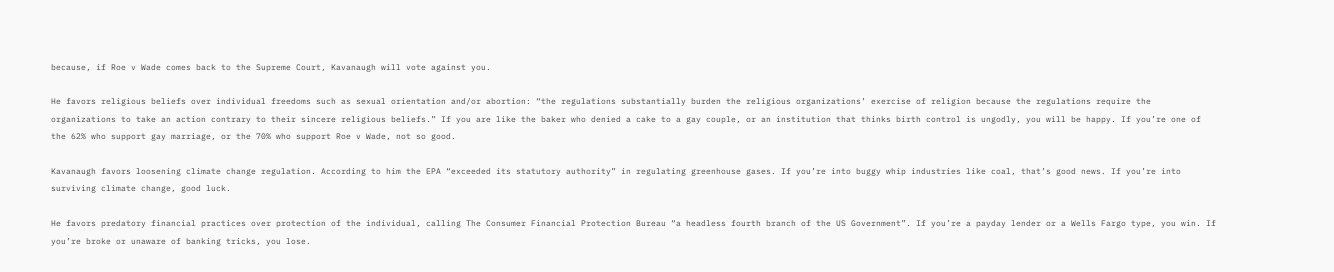because, if Roe v Wade comes back to the Supreme Court, Kavanaugh will vote against you.

He favors religious beliefs over individual freedoms such as sexual orientation and/or abortion: “the regulations substantially burden the religious organizations’ exercise of religion because the regulations require the organizations to take an action contrary to their sincere religious beliefs.” If you are like the baker who denied a cake to a gay couple, or an institution that thinks birth control is ungodly, you will be happy. If you’re one of the 62% who support gay marriage, or the 70% who support Roe v Wade, not so good.

Kavanaugh favors loosening climate change regulation. According to him the EPA “exceeded its statutory authority” in regulating greenhouse gases. If you’re into buggy whip industries like coal, that’s good news. If you’re into surviving climate change, good luck.

He favors predatory financial practices over protection of the individual, calling The Consumer Financial Protection Bureau “a headless fourth branch of the US Government”. If you’re a payday lender or a Wells Fargo type, you win. If you’re broke or unaware of banking tricks, you lose.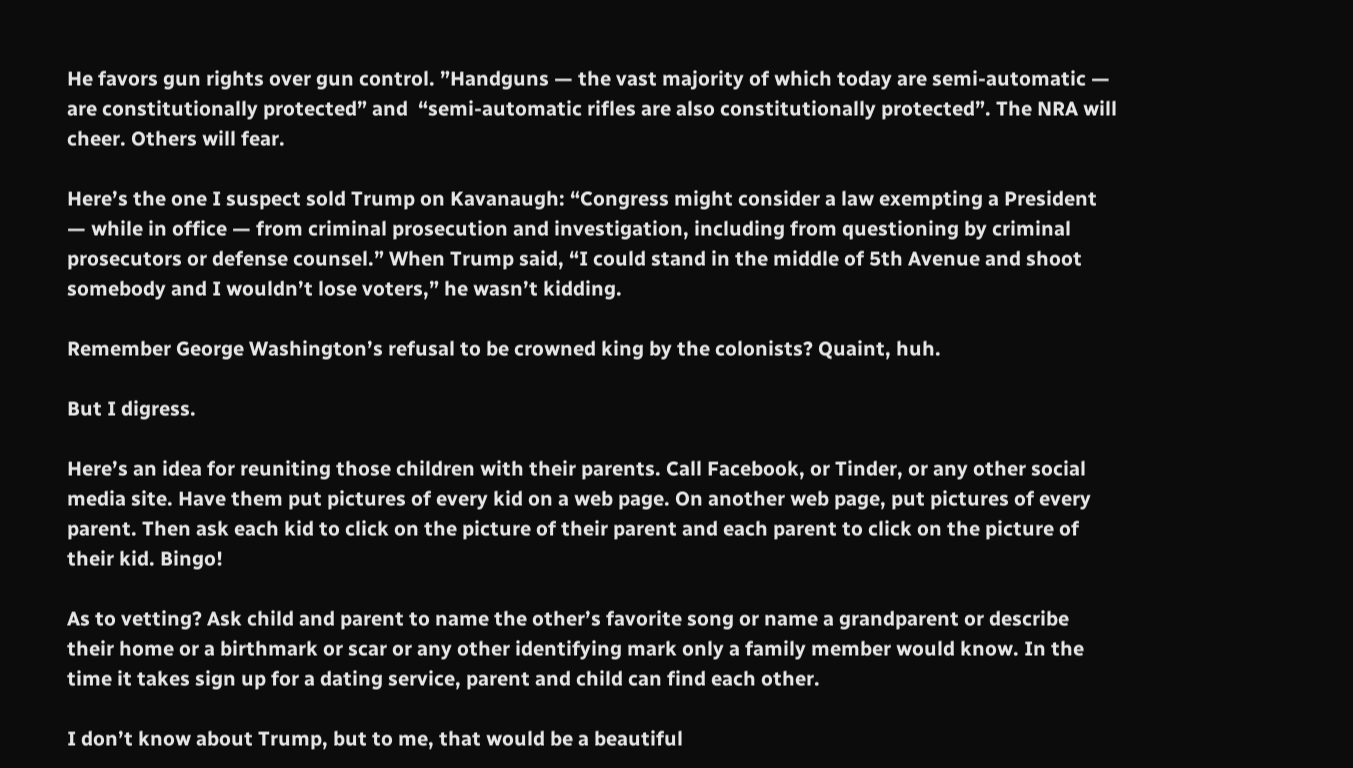He favors gun rights over gun control. ”Handguns — the vast majority of which today are semi-automatic — are constitutionally protected” and  “semi-automatic rifles are also constitutionally protected”. The NRA will cheer. Others will fear.

Here’s the one I suspect sold Trump on Kavanaugh: “Congress might consider a law exempting a President — while in office — from criminal prosecution and investigation, including from questioning by criminal prosecutors or defense counsel.” When Trump said, “I could stand in the middle of 5th Avenue and shoot somebody and I wouldn’t lose voters,” he wasn’t kidding.

Remember George Washington’s refusal to be crowned king by the colonists? Quaint, huh.

But I digress.

Here’s an idea for reuniting those children with their parents. Call Facebook, or Tinder, or any other social media site. Have them put pictures of every kid on a web page. On another web page, put pictures of every parent. Then ask each kid to click on the picture of their parent and each parent to click on the picture of their kid. Bingo!

As to vetting? Ask child and parent to name the other’s favorite song or name a grandparent or describe their home or a birthmark or scar or any other identifying mark only a family member would know. In the time it takes sign up for a dating service, parent and child can find each other.

I don’t know about Trump, but to me, that would be a beautiful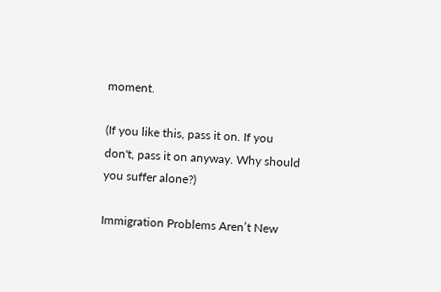moment.

(If you like this, pass it on. If you don't, pass it on anyway. Why should you suffer alone?)

Immigration Problems Aren’t New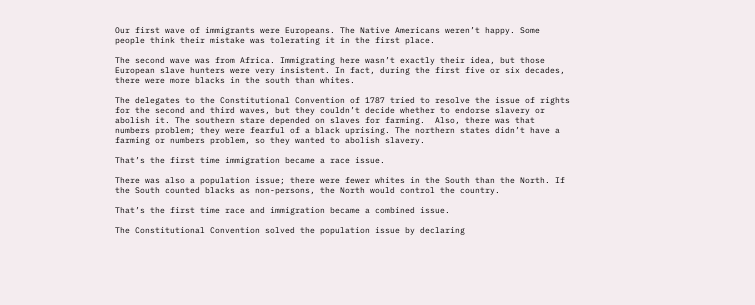Our first wave of immigrants were Europeans. The Native Americans weren’t happy. Some people think their mistake was tolerating it in the first place.

The second wave was from Africa. Immigrating here wasn’t exactly their idea, but those European slave hunters were very insistent. In fact, during the first five or six decades, there were more blacks in the south than whites.

The delegates to the Constitutional Convention of 1787 tried to resolve the issue of rights for the second and third waves, but they couldn’t decide whether to endorse slavery or abolish it. The southern stare depended on slaves for farming.  Also, there was that numbers problem; they were fearful of a black uprising. The northern states didn’t have a farming or numbers problem, so they wanted to abolish slavery.

That’s the first time immigration became a race issue.

There was also a population issue; there were fewer whites in the South than the North. If the South counted blacks as non-persons, the North would control the country.

That’s the first time race and immigration became a combined issue.

The Constitutional Convention solved the population issue by declaring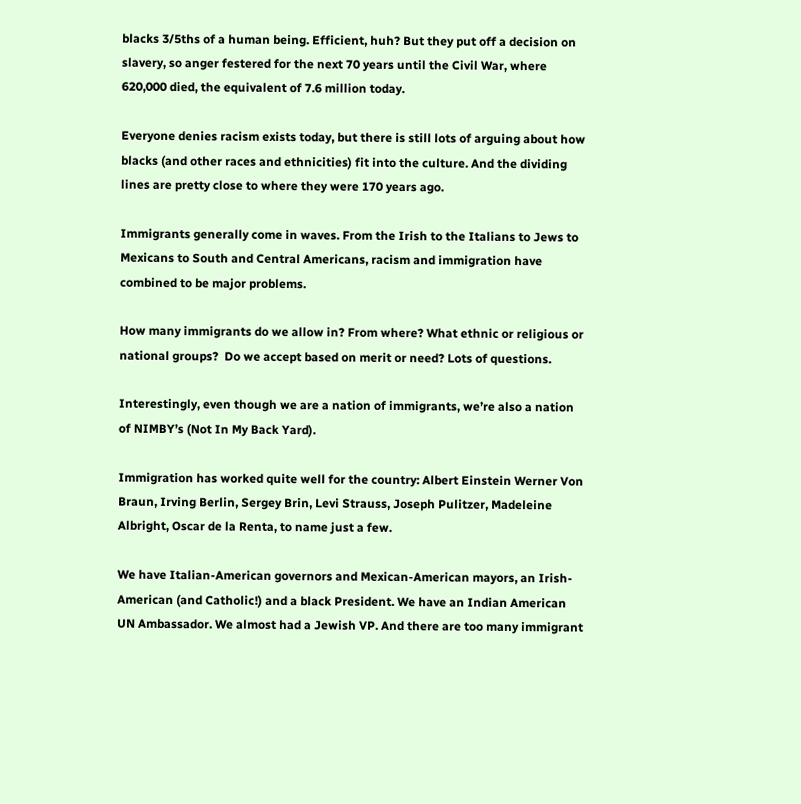blacks 3/5ths of a human being. Efficient, huh? But they put off a decision on slavery, so anger festered for the next 70 years until the Civil War, where 620,000 died, the equivalent of 7.6 million today.

Everyone denies racism exists today, but there is still lots of arguing about how blacks (and other races and ethnicities) fit into the culture. And the dividing lines are pretty close to where they were 170 years ago.

Immigrants generally come in waves. From the Irish to the Italians to Jews to Mexicans to South and Central Americans, racism and immigration have combined to be major problems.

How many immigrants do we allow in? From where? What ethnic or religious or national groups?  Do we accept based on merit or need? Lots of questions.

Interestingly, even though we are a nation of immigrants, we’re also a nation of NIMBY’s (Not In My Back Yard).

Immigration has worked quite well for the country: Albert Einstein Werner Von Braun, Irving Berlin, Sergey Brin, Levi Strauss, Joseph Pulitzer, Madeleine Albright, Oscar de la Renta, to name just a few.

We have Italian-American governors and Mexican-American mayors, an Irish-American (and Catholic!) and a black President. We have an Indian American UN Ambassador. We almost had a Jewish VP. And there are too many immigrant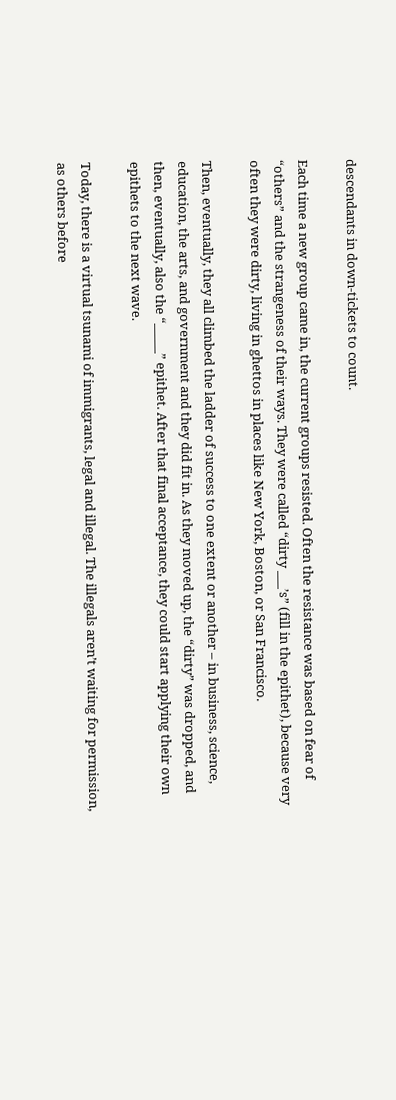descendants in down-tickets to count.

Each time a new group came in, the current groups resisted. Often the resistance was based on fear of “others” and the strangeness of their ways. They were called “dirty ___’s” (fill in the epithet), because very often they were dirty, living in ghettos in places like New York, Boston, or San Francisco.

Then, eventually, they all climbed the ladder of success to one extent or another – in business, science, education, the arts, and government and they did fit in. As they moved up, the “dirty” was dropped, and then, eventually, also the “_____” epithet. After that final acceptance, they could start applying their own epithets to the next wave.

Today, there is a virtual tsunami of immigrants, legal and illegal. The illegals aren’t waiting for permission, as others before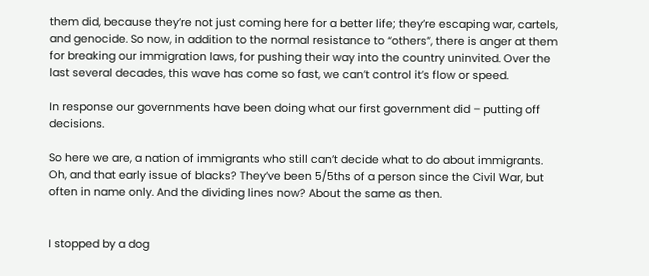them did, because they’re not just coming here for a better life; they’re escaping war, cartels, and genocide. So now, in addition to the normal resistance to “others”, there is anger at them for breaking our immigration laws, for pushing their way into the country uninvited. Over the last several decades, this wave has come so fast, we can’t control it’s flow or speed.

In response our governments have been doing what our first government did – putting off decisions.

So here we are, a nation of immigrants who still can’t decide what to do about immigrants. Oh, and that early issue of blacks? They’ve been 5/5ths of a person since the Civil War, but often in name only. And the dividing lines now? About the same as then.


I stopped by a dog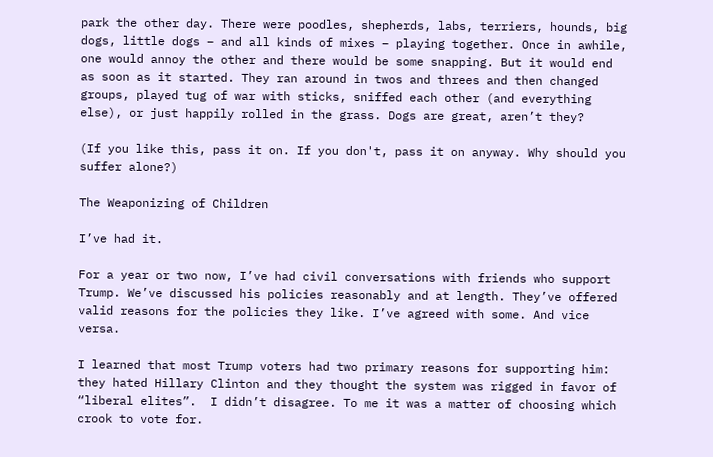park the other day. There were poodles, shepherds, labs, terriers, hounds, big dogs, little dogs – and all kinds of mixes – playing together. Once in awhile, one would annoy the other and there would be some snapping. But it would end as soon as it started. They ran around in twos and threes and then changed groups, played tug of war with sticks, sniffed each other (and everything else), or just happily rolled in the grass. Dogs are great, aren’t they?

(If you like this, pass it on. If you don't, pass it on anyway. Why should you suffer alone?)

The Weaponizing of Children

I’ve had it.

For a year or two now, I’ve had civil conversations with friends who support Trump. We’ve discussed his policies reasonably and at length. They’ve offered valid reasons for the policies they like. I’ve agreed with some. And vice versa.

I learned that most Trump voters had two primary reasons for supporting him: they hated Hillary Clinton and they thought the system was rigged in favor of “liberal elites”.  I didn’t disagree. To me it was a matter of choosing which crook to vote for.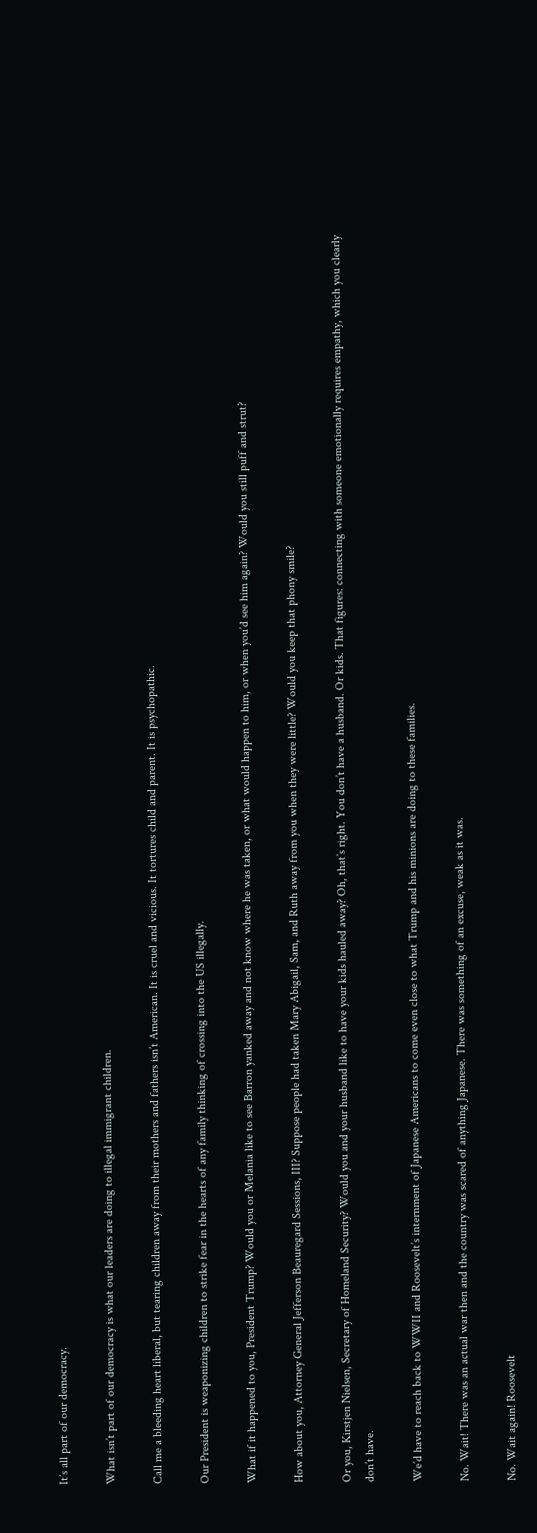It’s all part of our democracy.

What isn’t part of our democracy is what our leaders are doing to illegal immigrant children.

Call me a bleeding heart liberal, but tearing children away from their mothers and fathers isn’t American. It is cruel and vicious. It tortures child and parent. It is psychopathic.

Our President is weaponizing children to strike fear in the hearts of any family thinking of crossing into the US illegally.

What if it happened to you, President Trump? Would you or Melania like to see Barron yanked away and not know where he was taken, or what would happen to him, or when you’d see him again? Would you still puff and strut?

How about you, Attorney General Jefferson Beauregard Sessions, III? Suppose people had taken Mary Abigail, Sam, and Ruth away from you when they were little? Would you keep that phony smile?

Or you, Kirstjen Nielsen, Secretary of Homeland Security? Would you and your husband like to have your kids hauled away? Oh, that’s right. You don’t have a husband. Or kids. That figures: connecting with someone emotionally requires empathy, which you clearly don’t have.

We’d have to reach back to WWII and Roosevelt’s internment of Japanese Americans to come even close to what Trump and his minions are doing to these families.

No. Wait! There was an actual war then and the country was scared of anything Japanese. There was something of an excuse, weak as it was.

No. Wait again! Roosevelt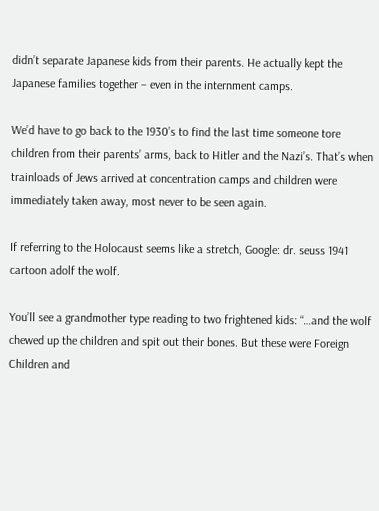didn’t separate Japanese kids from their parents. He actually kept the Japanese families together – even in the internment camps.

We’d have to go back to the 1930’s to find the last time someone tore children from their parents’ arms, back to Hitler and the Nazi’s. That’s when trainloads of Jews arrived at concentration camps and children were immediately taken away, most never to be seen again.

If referring to the Holocaust seems like a stretch, Google: dr. seuss 1941 cartoon adolf the wolf.

You’ll see a grandmother type reading to two frightened kids: “…and the wolf chewed up the children and spit out their bones. But these were Foreign Children and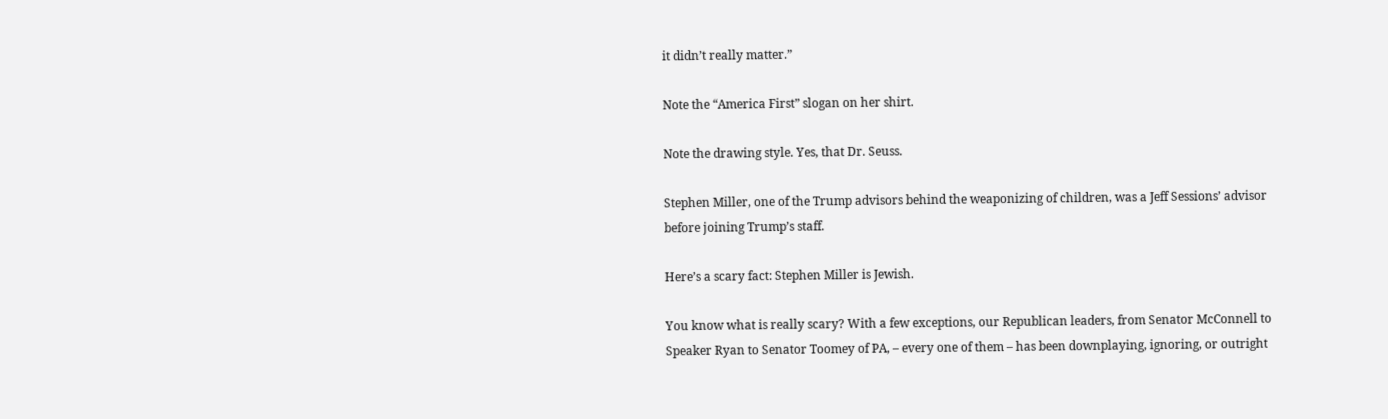it didn’t really matter.”

Note the “America First” slogan on her shirt.

Note the drawing style. Yes, that Dr. Seuss.

Stephen Miller, one of the Trump advisors behind the weaponizing of children, was a Jeff Sessions’ advisor before joining Trump’s staff.

Here’s a scary fact: Stephen Miller is Jewish.

You know what is really scary? With a few exceptions, our Republican leaders, from Senator McConnell to Speaker Ryan to Senator Toomey of PA, – every one of them – has been downplaying, ignoring, or outright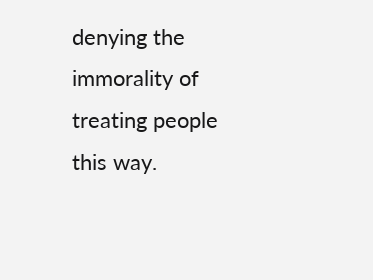denying the immorality of treating people this way.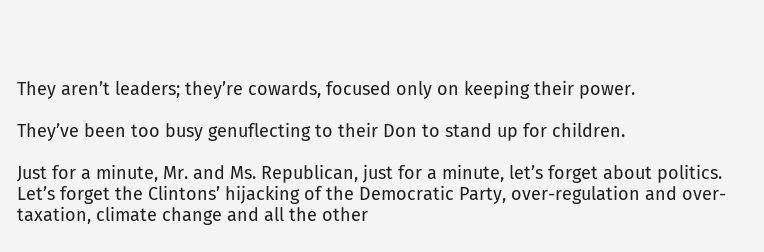They aren’t leaders; they’re cowards, focused only on keeping their power.

They’ve been too busy genuflecting to their Don to stand up for children.

Just for a minute, Mr. and Ms. Republican, just for a minute, let’s forget about politics. Let’s forget the Clintons’ hijacking of the Democratic Party, over-regulation and over-taxation, climate change and all the other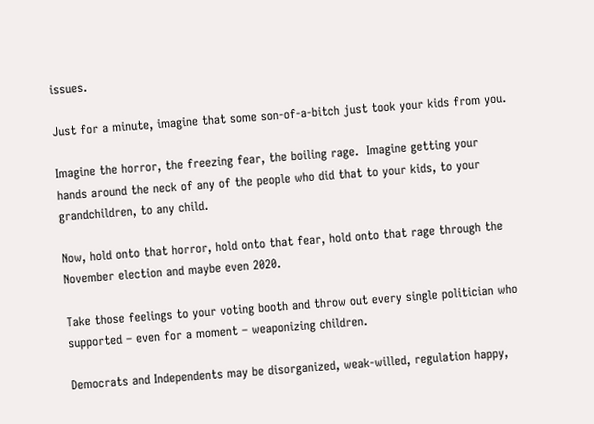issues.

Just for a minute, imagine that some son-of-a-bitch just took your kids from you.

Imagine the horror, the freezing fear, the boiling rage.  Imagine getting your hands around the neck of any of the people who did that to your kids, to your grandchildren, to any child.

Now, hold onto that horror, hold onto that fear, hold onto that rage through the November election and maybe even 2020.

Take those feelings to your voting booth and throw out every single politician who supported – even for a moment – weaponizing children.

Democrats and Independents may be disorganized, weak-willed, regulation happy,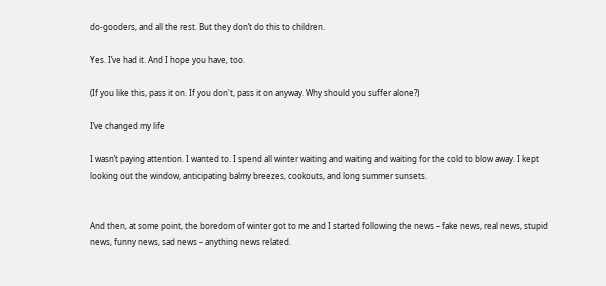do-gooders, and all the rest. But they don’t do this to children.

Yes. I’ve had it. And I hope you have, too.

(If you like this, pass it on. If you don't, pass it on anyway. Why should you suffer alone?)

I’ve changed my life

I wasn’t paying attention. I wanted to. I spend all winter waiting and waiting and waiting for the cold to blow away. I kept looking out the window, anticipating balmy breezes, cookouts, and long summer sunsets.


And then, at some point, the boredom of winter got to me and I started following the news – fake news, real news, stupid news, funny news, sad news – anything news related.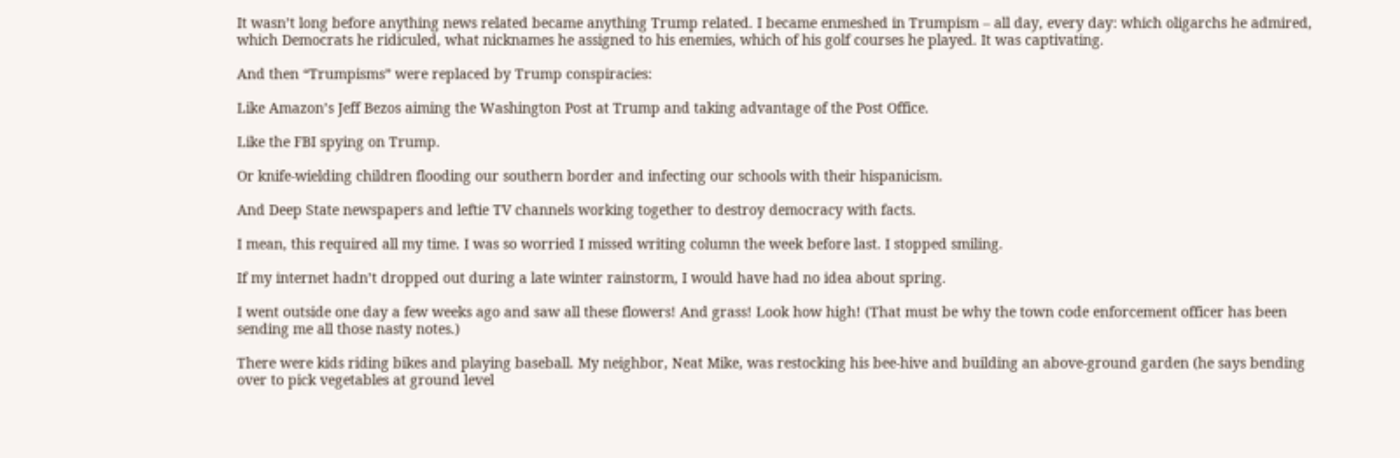It wasn’t long before anything news related became anything Trump related. I became enmeshed in Trumpism – all day, every day: which oligarchs he admired, which Democrats he ridiculed, what nicknames he assigned to his enemies, which of his golf courses he played. It was captivating.

And then “Trumpisms” were replaced by Trump conspiracies:

Like Amazon’s Jeff Bezos aiming the Washington Post at Trump and taking advantage of the Post Office.

Like the FBI spying on Trump.

Or knife-wielding children flooding our southern border and infecting our schools with their hispanicism.

And Deep State newspapers and leftie TV channels working together to destroy democracy with facts.

I mean, this required all my time. I was so worried I missed writing column the week before last. I stopped smiling.

If my internet hadn’t dropped out during a late winter rainstorm, I would have had no idea about spring.

I went outside one day a few weeks ago and saw all these flowers! And grass! Look how high! (That must be why the town code enforcement officer has been sending me all those nasty notes.)

There were kids riding bikes and playing baseball. My neighbor, Neat Mike, was restocking his bee-hive and building an above-ground garden (he says bending over to pick vegetables at ground level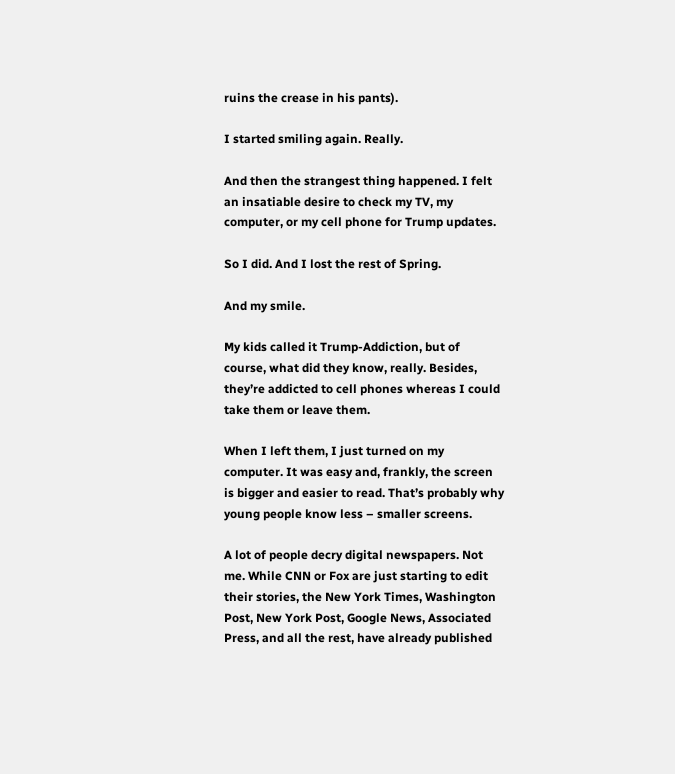ruins the crease in his pants).

I started smiling again. Really.

And then the strangest thing happened. I felt an insatiable desire to check my TV, my computer, or my cell phone for Trump updates.

So I did. And I lost the rest of Spring.

And my smile.

My kids called it Trump-Addiction, but of course, what did they know, really. Besides, they’re addicted to cell phones whereas I could take them or leave them.

When I left them, I just turned on my computer. It was easy and, frankly, the screen is bigger and easier to read. That’s probably why young people know less – smaller screens.

A lot of people decry digital newspapers. Not me. While CNN or Fox are just starting to edit their stories, the New York Times, Washington Post, New York Post, Google News, Associated Press, and all the rest, have already published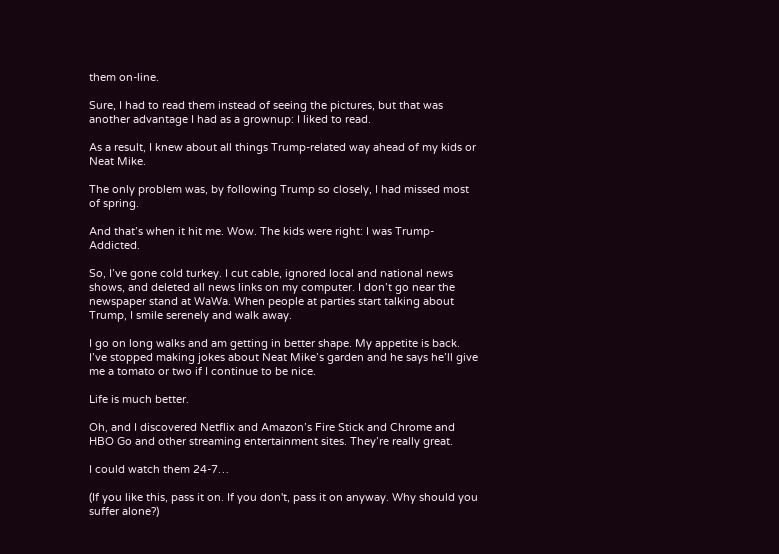them on-line.

Sure, I had to read them instead of seeing the pictures, but that was another advantage I had as a grownup: I liked to read.

As a result, I knew about all things Trump-related way ahead of my kids or Neat Mike.

The only problem was, by following Trump so closely, I had missed most of spring.

And that’s when it hit me. Wow. The kids were right: I was Trump-Addicted.

So, I’ve gone cold turkey. I cut cable, ignored local and national news shows, and deleted all news links on my computer. I don’t go near the newspaper stand at WaWa. When people at parties start talking about Trump, I smile serenely and walk away.

I go on long walks and am getting in better shape. My appetite is back. I’ve stopped making jokes about Neat Mike’s garden and he says he’ll give me a tomato or two if I continue to be nice.

Life is much better.

Oh, and I discovered Netflix and Amazon’s Fire Stick and Chrome and HBO Go and other streaming entertainment sites. They’re really great.

I could watch them 24-7…

(If you like this, pass it on. If you don't, pass it on anyway. Why should you suffer alone?)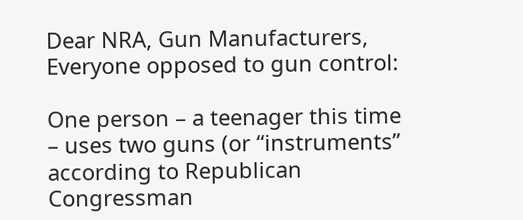Dear NRA, Gun Manufacturers, Everyone opposed to gun control:

One person – a teenager this time – uses two guns (or “instruments” according to Republican Congressman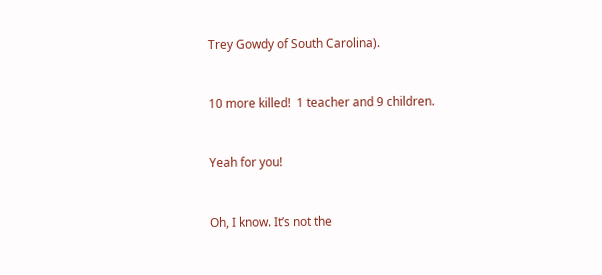Trey Gowdy of South Carolina).


10 more killed!  1 teacher and 9 children.


Yeah for you!


Oh, I know. It’s not the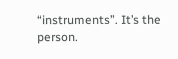“instruments”. It’s the person.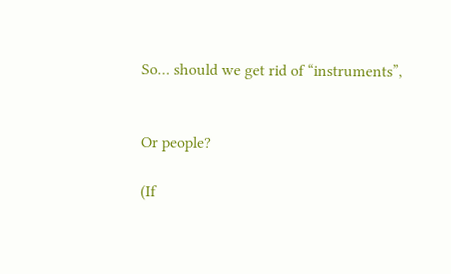So… should we get rid of “instruments”,


Or people?

(If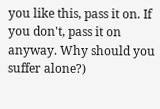you like this, pass it on. If you don't, pass it on anyway. Why should you suffer alone?)